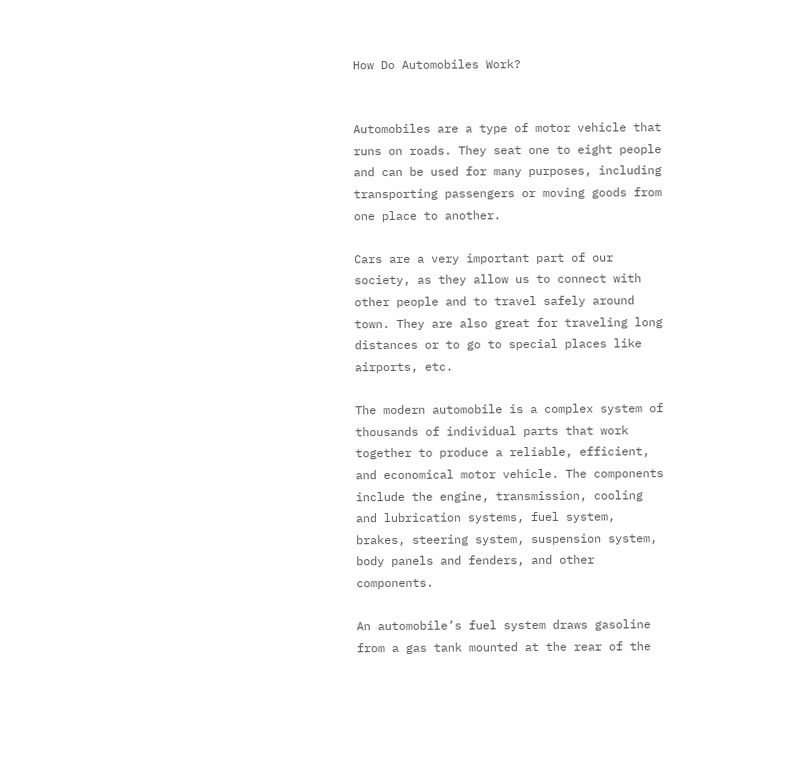How Do Automobiles Work?


Automobiles are a type of motor vehicle that runs on roads. They seat one to eight people and can be used for many purposes, including transporting passengers or moving goods from one place to another.

Cars are a very important part of our society, as they allow us to connect with other people and to travel safely around town. They are also great for traveling long distances or to go to special places like airports, etc.

The modern automobile is a complex system of thousands of individual parts that work together to produce a reliable, efficient, and economical motor vehicle. The components include the engine, transmission, cooling and lubrication systems, fuel system, brakes, steering system, suspension system, body panels and fenders, and other components.

An automobile’s fuel system draws gasoline from a gas tank mounted at the rear of the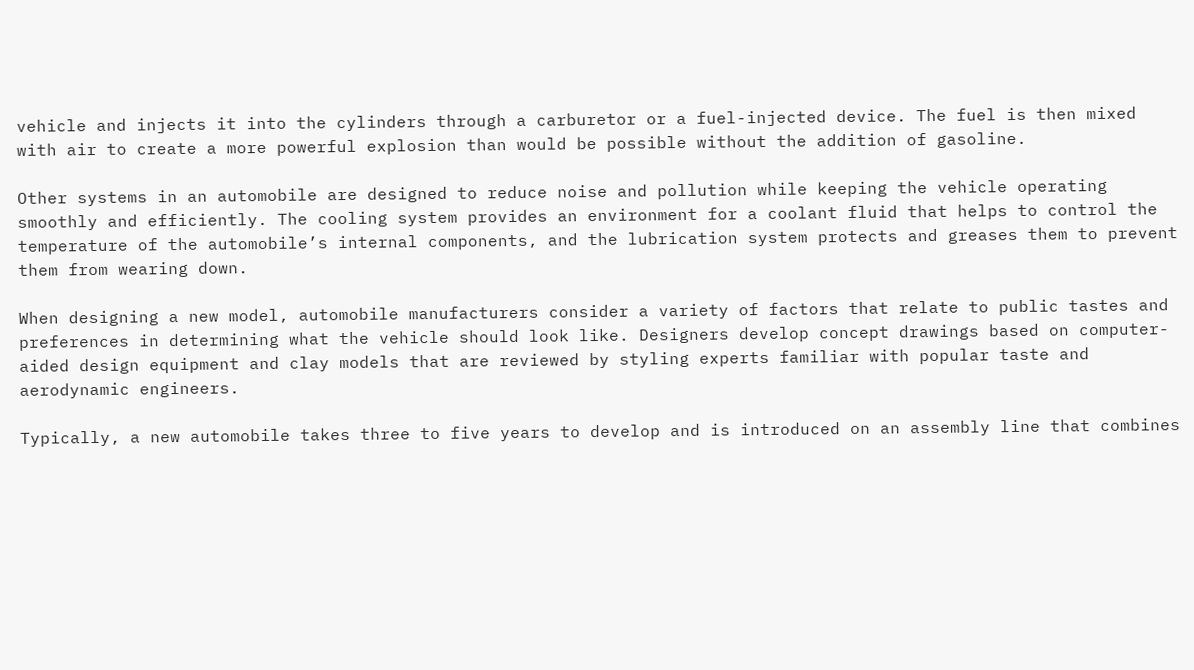vehicle and injects it into the cylinders through a carburetor or a fuel-injected device. The fuel is then mixed with air to create a more powerful explosion than would be possible without the addition of gasoline.

Other systems in an automobile are designed to reduce noise and pollution while keeping the vehicle operating smoothly and efficiently. The cooling system provides an environment for a coolant fluid that helps to control the temperature of the automobile’s internal components, and the lubrication system protects and greases them to prevent them from wearing down.

When designing a new model, automobile manufacturers consider a variety of factors that relate to public tastes and preferences in determining what the vehicle should look like. Designers develop concept drawings based on computer-aided design equipment and clay models that are reviewed by styling experts familiar with popular taste and aerodynamic engineers.

Typically, a new automobile takes three to five years to develop and is introduced on an assembly line that combines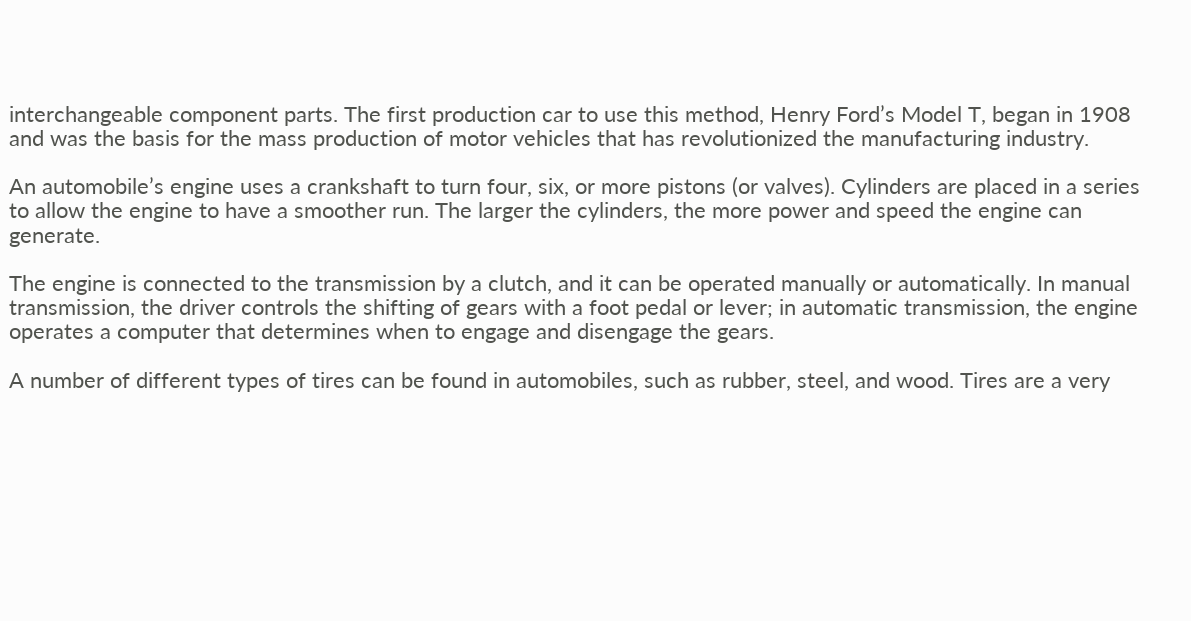interchangeable component parts. The first production car to use this method, Henry Ford’s Model T, began in 1908 and was the basis for the mass production of motor vehicles that has revolutionized the manufacturing industry.

An automobile’s engine uses a crankshaft to turn four, six, or more pistons (or valves). Cylinders are placed in a series to allow the engine to have a smoother run. The larger the cylinders, the more power and speed the engine can generate.

The engine is connected to the transmission by a clutch, and it can be operated manually or automatically. In manual transmission, the driver controls the shifting of gears with a foot pedal or lever; in automatic transmission, the engine operates a computer that determines when to engage and disengage the gears.

A number of different types of tires can be found in automobiles, such as rubber, steel, and wood. Tires are a very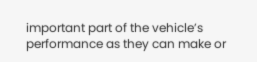important part of the vehicle’s performance as they can make or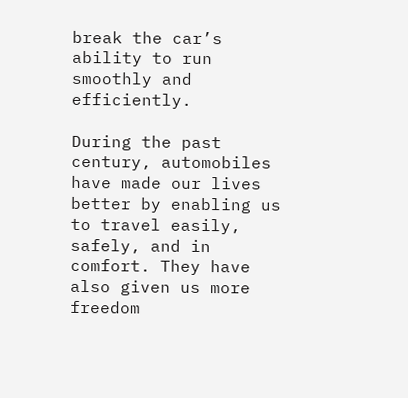break the car’s ability to run smoothly and efficiently.

During the past century, automobiles have made our lives better by enabling us to travel easily, safely, and in comfort. They have also given us more freedom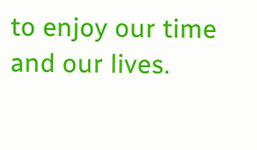to enjoy our time and our lives.